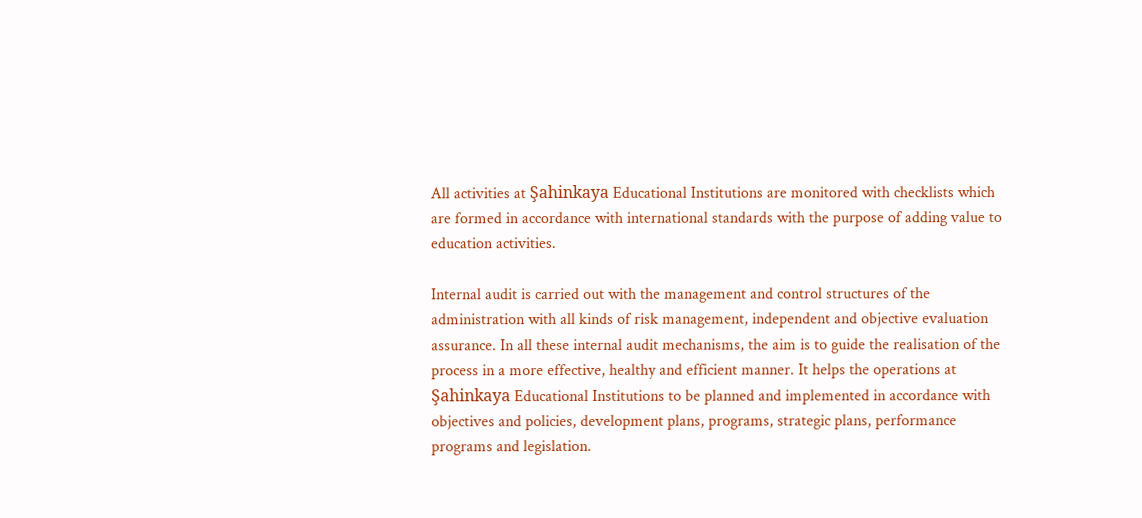All activities at Şahinkaya Educational Institutions are monitored with checklists which are formed in accordance with international standards with the purpose of adding value to education activities.

Internal audit is carried out with the management and control structures of the administration with all kinds of risk management, independent and objective evaluation assurance. In all these internal audit mechanisms, the aim is to guide the realisation of the process in a more effective, healthy and efficient manner. It helps the operations at Şahinkaya Educational Institutions to be planned and implemented in accordance with objectives and policies, development plans, programs, strategic plans, performance programs and legislation.